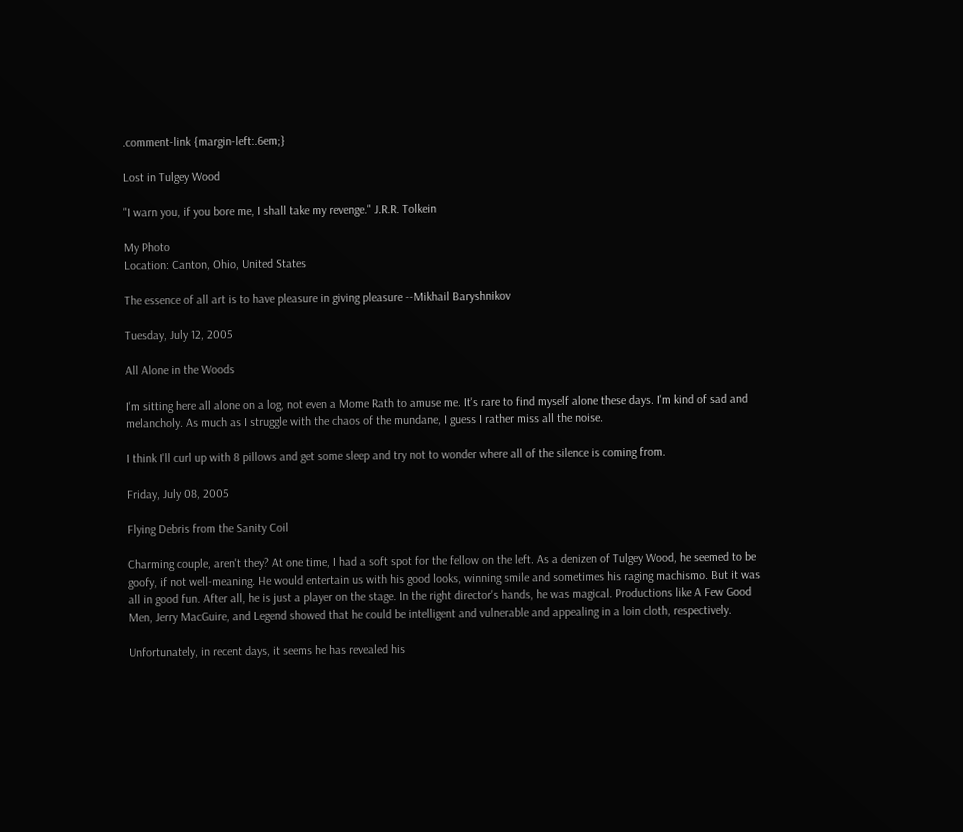.comment-link {margin-left:.6em;}

Lost in Tulgey Wood

"I warn you, if you bore me, I shall take my revenge." J.R.R. Tolkein

My Photo
Location: Canton, Ohio, United States

The essence of all art is to have pleasure in giving pleasure --Mikhail Baryshnikov

Tuesday, July 12, 2005

All Alone in the Woods

I'm sitting here all alone on a log, not even a Mome Rath to amuse me. It's rare to find myself alone these days. I'm kind of sad and melancholy. As much as I struggle with the chaos of the mundane, I guess I rather miss all the noise.

I think I'll curl up with 8 pillows and get some sleep and try not to wonder where all of the silence is coming from.

Friday, July 08, 2005

Flying Debris from the Sanity Coil

Charming couple, aren't they? At one time, I had a soft spot for the fellow on the left. As a denizen of Tulgey Wood, he seemed to be goofy, if not well-meaning. He would entertain us with his good looks, winning smile and sometimes his raging machismo. But it was all in good fun. After all, he is just a player on the stage. In the right director's hands, he was magical. Productions like A Few Good Men, Jerry MacGuire, and Legend showed that he could be intelligent and vulnerable and appealing in a loin cloth, respectively.

Unfortunately, in recent days, it seems he has revealed his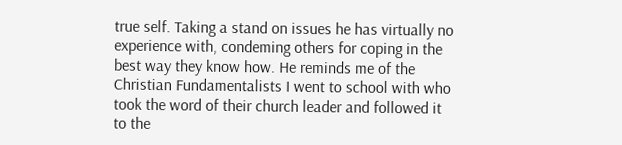true self. Taking a stand on issues he has virtually no experience with, condeming others for coping in the best way they know how. He reminds me of the Christian Fundamentalists I went to school with who took the word of their church leader and followed it to the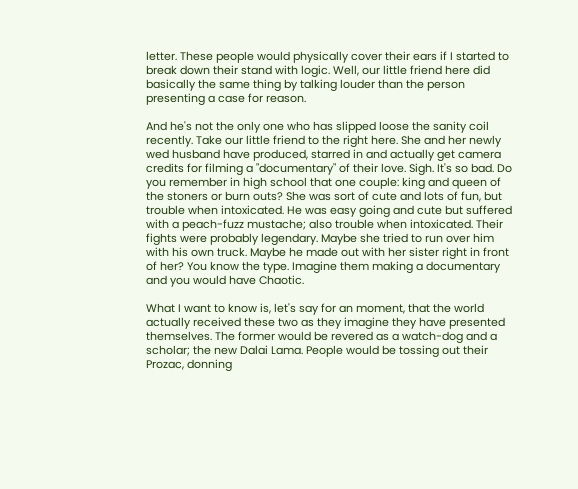letter. These people would physically cover their ears if I started to break down their stand with logic. Well, our little friend here did basically the same thing by talking louder than the person presenting a case for reason.

And he's not the only one who has slipped loose the sanity coil recently. Take our little friend to the right here. She and her newly wed husband have produced, starred in and actually get camera credits for filming a "documentary" of their love. Sigh. It's so bad. Do you remember in high school that one couple: king and queen of the stoners or burn outs? She was sort of cute and lots of fun, but trouble when intoxicated. He was easy going and cute but suffered with a peach-fuzz mustache; also trouble when intoxicated. Their fights were probably legendary. Maybe she tried to run over him with his own truck. Maybe he made out with her sister right in front of her? You know the type. Imagine them making a documentary and you would have Chaotic.

What I want to know is, let's say for an moment, that the world actually received these two as they imagine they have presented themselves. The former would be revered as a watch-dog and a scholar; the new Dalai Lama. People would be tossing out their Prozac, donning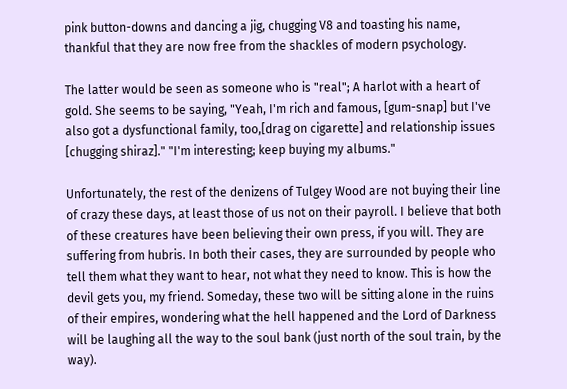pink button-downs and dancing a jig, chugging V8 and toasting his name, thankful that they are now free from the shackles of modern psychology.

The latter would be seen as someone who is "real"; A harlot with a heart of gold. She seems to be saying, "Yeah, I'm rich and famous, [gum-snap] but I've also got a dysfunctional family, too,[drag on cigarette] and relationship issues [chugging shiraz]." "I'm interesting; keep buying my albums."

Unfortunately, the rest of the denizens of Tulgey Wood are not buying their line of crazy these days, at least those of us not on their payroll. I believe that both of these creatures have been believing their own press, if you will. They are suffering from hubris. In both their cases, they are surrounded by people who tell them what they want to hear, not what they need to know. This is how the devil gets you, my friend. Someday, these two will be sitting alone in the ruins of their empires, wondering what the hell happened and the Lord of Darkness will be laughing all the way to the soul bank (just north of the soul train, by the way).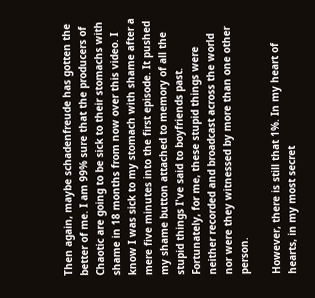Then again, maybe schadenfreude has gotten the better of me. I am 99% sure that the producers of Chaotic are going to be sick to their stomachs with shame in 18 months from now over this video. I know I was sick to my stomach with shame after a mere five minutes into the first episode. It pushed my shame button attached to memory of all the stupid things I've said to boyfriends past. Fortunately, for me, these stupid things were neither recorded and broadcast across the world nor were they witnessed by more than one other person.

However, there is still that 1%. In my heart of hearts, in my most secret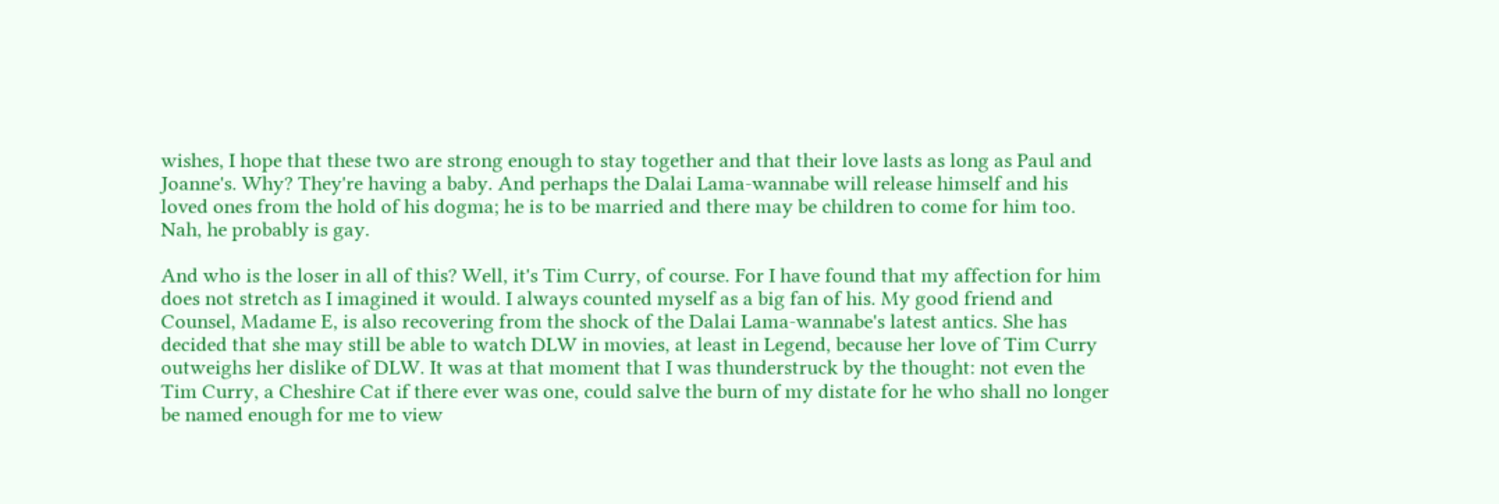wishes, I hope that these two are strong enough to stay together and that their love lasts as long as Paul and Joanne's. Why? They're having a baby. And perhaps the Dalai Lama-wannabe will release himself and his loved ones from the hold of his dogma; he is to be married and there may be children to come for him too. Nah, he probably is gay.

And who is the loser in all of this? Well, it's Tim Curry, of course. For I have found that my affection for him does not stretch as I imagined it would. I always counted myself as a big fan of his. My good friend and Counsel, Madame E, is also recovering from the shock of the Dalai Lama-wannabe's latest antics. She has decided that she may still be able to watch DLW in movies, at least in Legend, because her love of Tim Curry outweighs her dislike of DLW. It was at that moment that I was thunderstruck by the thought: not even the Tim Curry, a Cheshire Cat if there ever was one, could salve the burn of my distate for he who shall no longer be named enough for me to view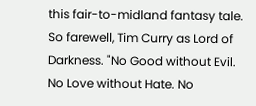this fair-to-midland fantasy tale. So farewell, Tim Curry as Lord of Darkness. "No Good without Evil. No Love without Hate. No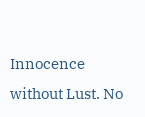Innocence without Lust. No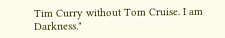Tim Curry without Tom Cruise. I am Darkness."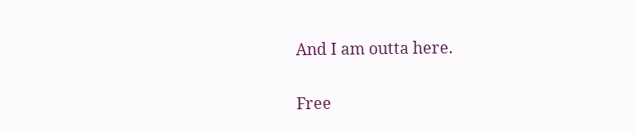And I am outta here.

Free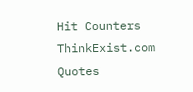Hit Counters
ThinkExist.com Quotes